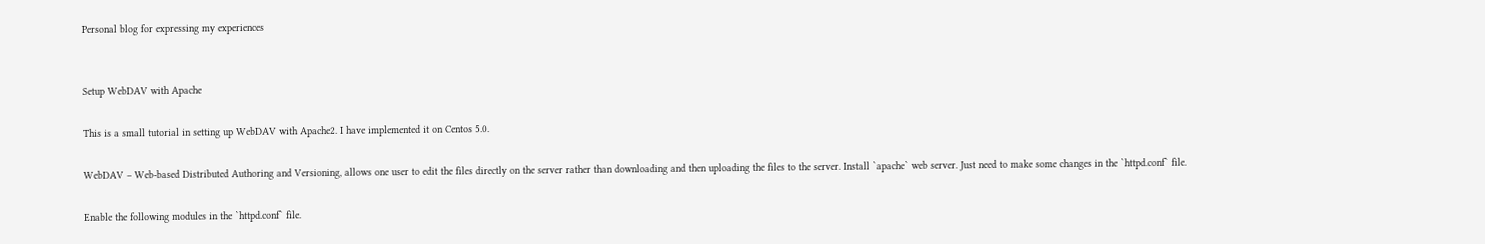Personal blog for expressing my experiences


Setup WebDAV with Apache

This is a small tutorial in setting up WebDAV with Apache2. I have implemented it on Centos 5.0.

WebDAV – Web-based Distributed Authoring and Versioning, allows one user to edit the files directly on the server rather than downloading and then uploading the files to the server. Install `apache` web server. Just need to make some changes in the `httpd.conf` file.

Enable the following modules in the `httpd.conf` file.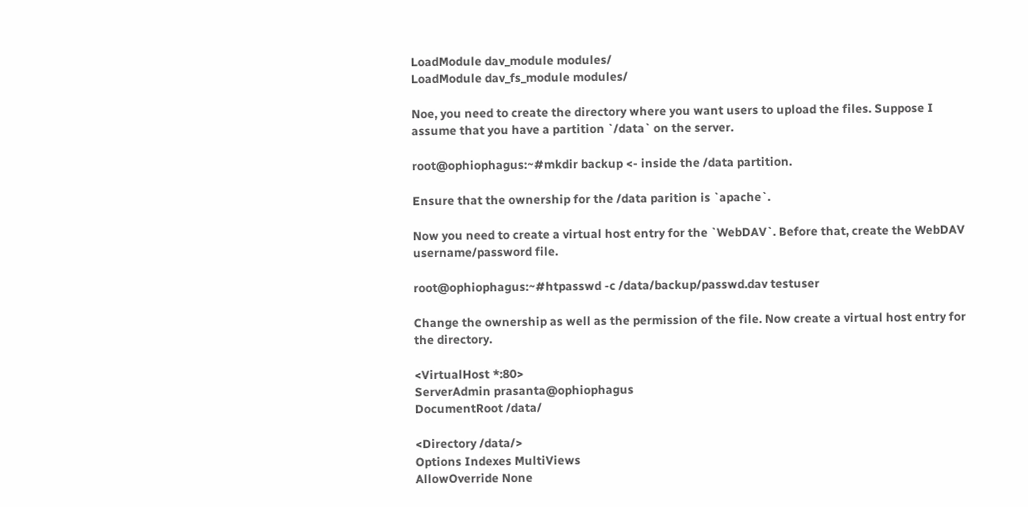LoadModule dav_module modules/
LoadModule dav_fs_module modules/

Noe, you need to create the directory where you want users to upload the files. Suppose I assume that you have a partition `/data` on the server.

root@ophiophagus:~#mkdir backup <- inside the /data partition.

Ensure that the ownership for the /data parition is `apache`.

Now you need to create a virtual host entry for the `WebDAV`. Before that, create the WebDAV username/password file.

root@ophiophagus:~#htpasswd -c /data/backup/passwd.dav testuser

Change the ownership as well as the permission of the file. Now create a virtual host entry for the directory.

<VirtualHost *:80>
ServerAdmin prasanta@ophiophagus
DocumentRoot /data/

<Directory /data/>
Options Indexes MultiViews
AllowOverride None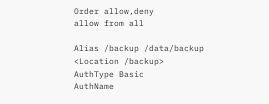Order allow,deny
allow from all

Alias /backup /data/backup
<Location /backup>
AuthType Basic
AuthName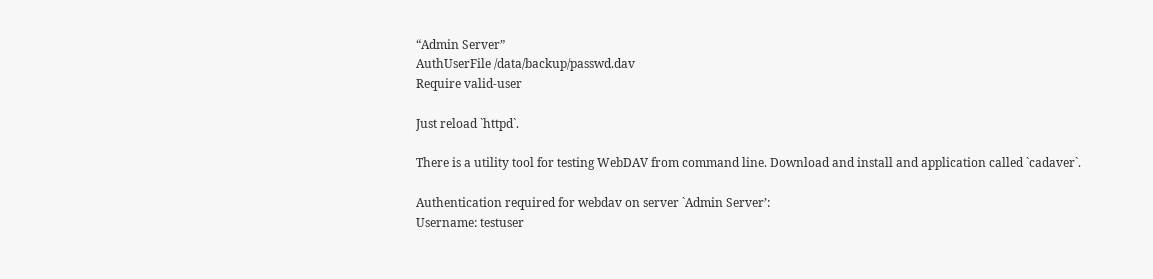“Admin Server”
AuthUserFile /data/backup/passwd.dav
Require valid-user

Just reload `httpd`.

There is a utility tool for testing WebDAV from command line. Download and install and application called `cadaver`.

Authentication required for webdav on server `Admin Server’:
Username: testuser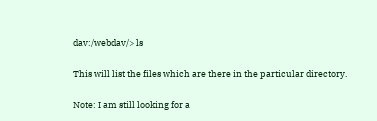dav:/webdav/> ls

This will list the files which are there in the particular directory.

Note: I am still looking for a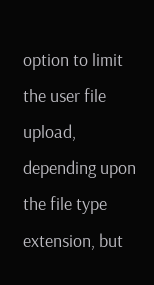option to limit the user file upload, depending upon the file type extension, but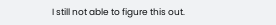I still not able to figure this out.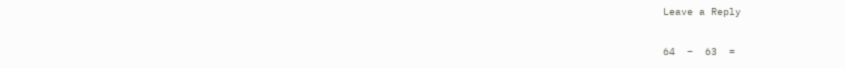Leave a Reply

64  −  63  =